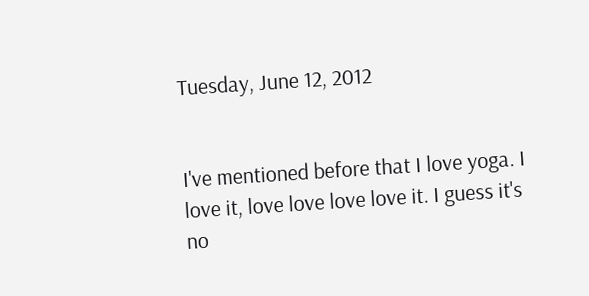Tuesday, June 12, 2012


I've mentioned before that I love yoga. I love it, love love love love it. I guess it's no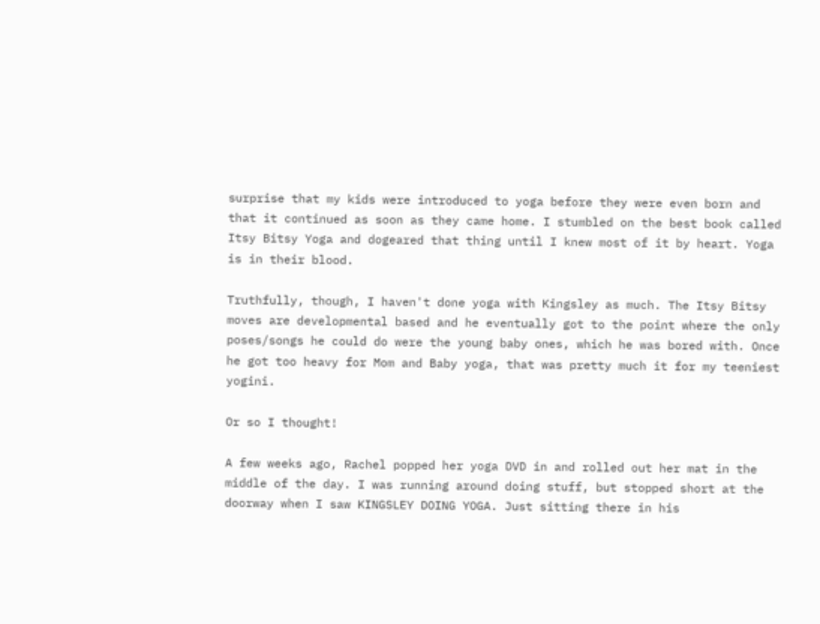surprise that my kids were introduced to yoga before they were even born and that it continued as soon as they came home. I stumbled on the best book called Itsy Bitsy Yoga and dogeared that thing until I knew most of it by heart. Yoga is in their blood.

Truthfully, though, I haven't done yoga with Kingsley as much. The Itsy Bitsy moves are developmental based and he eventually got to the point where the only poses/songs he could do were the young baby ones, which he was bored with. Once he got too heavy for Mom and Baby yoga, that was pretty much it for my teeniest yogini.

Or so I thought!

A few weeks ago, Rachel popped her yoga DVD in and rolled out her mat in the middle of the day. I was running around doing stuff, but stopped short at the doorway when I saw KINGSLEY DOING YOGA. Just sitting there in his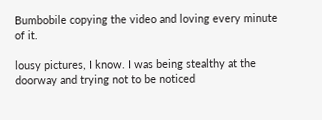Bumbobile copying the video and loving every minute of it.

lousy pictures, I know. I was being stealthy at the doorway and trying not to be noticed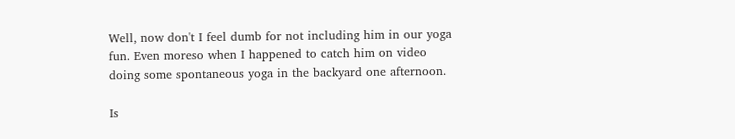Well, now don't I feel dumb for not including him in our yoga fun. Even moreso when I happened to catch him on video doing some spontaneous yoga in the backyard one afternoon.

Is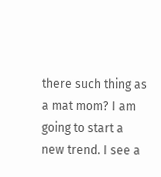there such thing as a mat mom? I am going to start a new trend. I see a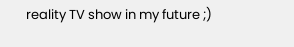reality TV show in my future ;)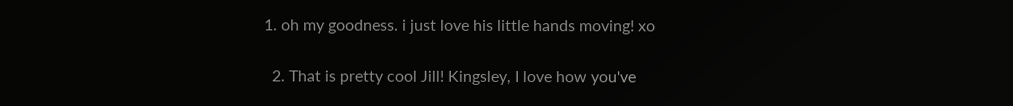1. oh my goodness. i just love his little hands moving! xo

  2. That is pretty cool Jill! Kingsley, I love how you've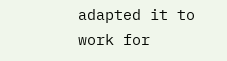adapted it to work for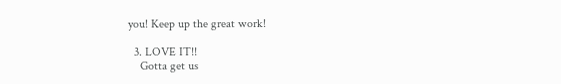you! Keep up the great work!

  3. LOVE IT!!
    Gotta get us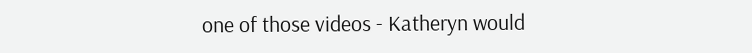one of those videos - Katheryn would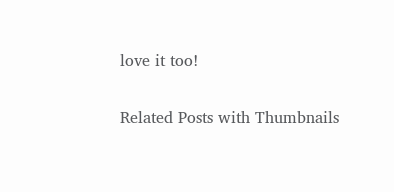love it too!


Related Posts with Thumbnails